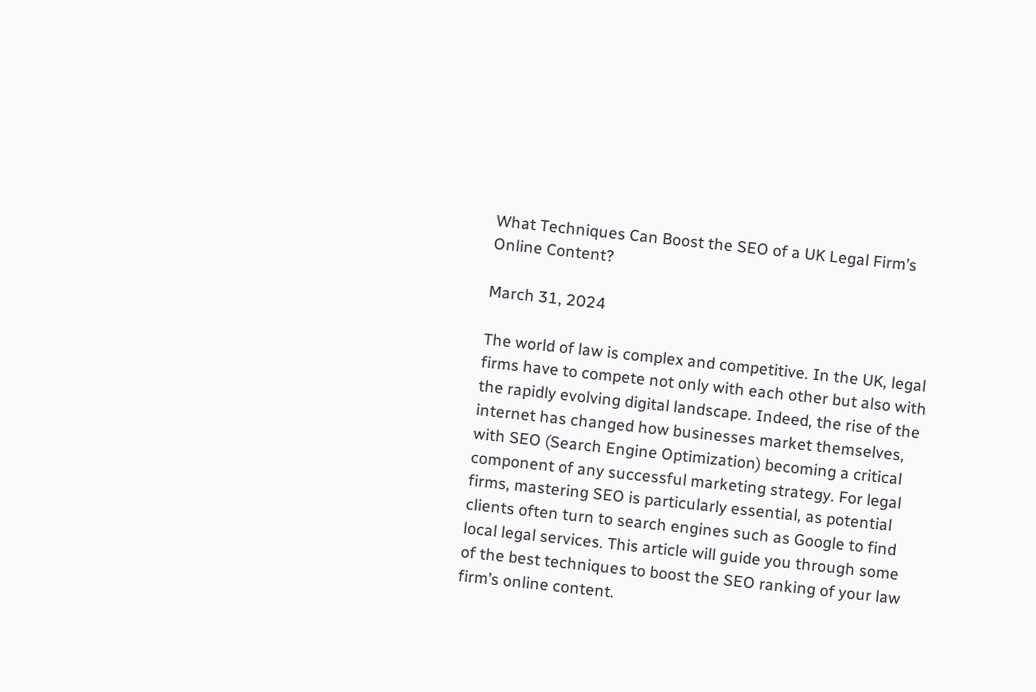What Techniques Can Boost the SEO of a UK Legal Firm’s Online Content?

March 31, 2024

The world of law is complex and competitive. In the UK, legal firms have to compete not only with each other but also with the rapidly evolving digital landscape. Indeed, the rise of the internet has changed how businesses market themselves, with SEO (Search Engine Optimization) becoming a critical component of any successful marketing strategy. For legal firms, mastering SEO is particularly essential, as potential clients often turn to search engines such as Google to find local legal services. This article will guide you through some of the best techniques to boost the SEO ranking of your law firm’s online content.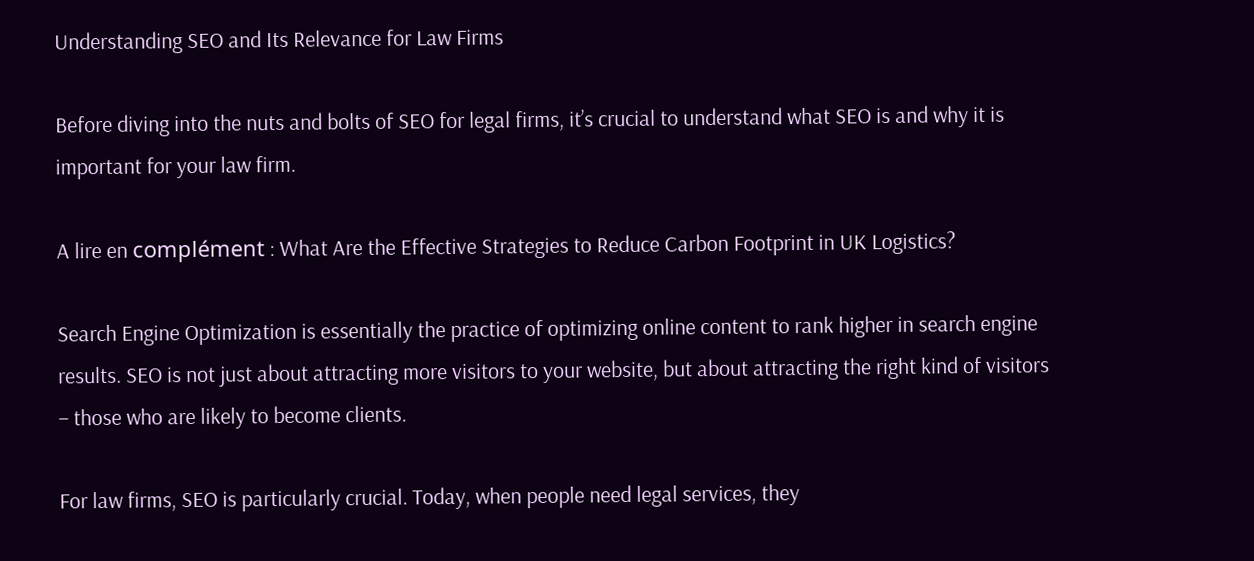Understanding SEO and Its Relevance for Law Firms

Before diving into the nuts and bolts of SEO for legal firms, it’s crucial to understand what SEO is and why it is important for your law firm.

A lire en complément : What Are the Effective Strategies to Reduce Carbon Footprint in UK Logistics?

Search Engine Optimization is essentially the practice of optimizing online content to rank higher in search engine results. SEO is not just about attracting more visitors to your website, but about attracting the right kind of visitors – those who are likely to become clients.

For law firms, SEO is particularly crucial. Today, when people need legal services, they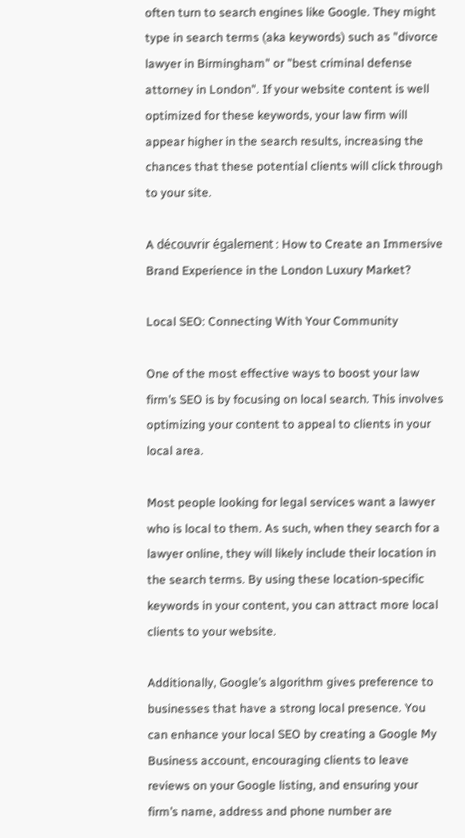often turn to search engines like Google. They might type in search terms (aka keywords) such as "divorce lawyer in Birmingham" or "best criminal defense attorney in London". If your website content is well optimized for these keywords, your law firm will appear higher in the search results, increasing the chances that these potential clients will click through to your site.

A découvrir également : How to Create an Immersive Brand Experience in the London Luxury Market?

Local SEO: Connecting With Your Community

One of the most effective ways to boost your law firm’s SEO is by focusing on local search. This involves optimizing your content to appeal to clients in your local area.

Most people looking for legal services want a lawyer who is local to them. As such, when they search for a lawyer online, they will likely include their location in the search terms. By using these location-specific keywords in your content, you can attract more local clients to your website.

Additionally, Google’s algorithm gives preference to businesses that have a strong local presence. You can enhance your local SEO by creating a Google My Business account, encouraging clients to leave reviews on your Google listing, and ensuring your firm’s name, address and phone number are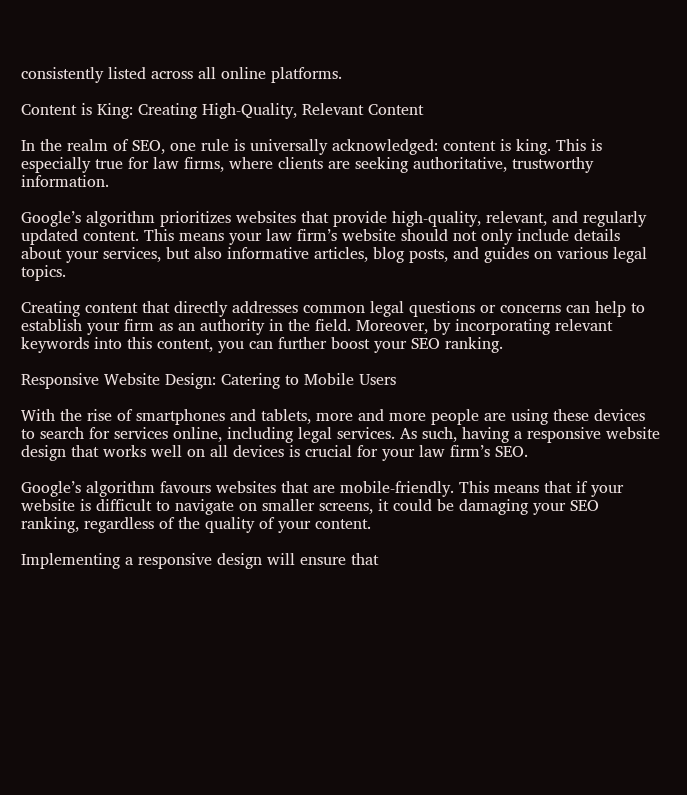consistently listed across all online platforms.

Content is King: Creating High-Quality, Relevant Content

In the realm of SEO, one rule is universally acknowledged: content is king. This is especially true for law firms, where clients are seeking authoritative, trustworthy information.

Google’s algorithm prioritizes websites that provide high-quality, relevant, and regularly updated content. This means your law firm’s website should not only include details about your services, but also informative articles, blog posts, and guides on various legal topics.

Creating content that directly addresses common legal questions or concerns can help to establish your firm as an authority in the field. Moreover, by incorporating relevant keywords into this content, you can further boost your SEO ranking.

Responsive Website Design: Catering to Mobile Users

With the rise of smartphones and tablets, more and more people are using these devices to search for services online, including legal services. As such, having a responsive website design that works well on all devices is crucial for your law firm’s SEO.

Google’s algorithm favours websites that are mobile-friendly. This means that if your website is difficult to navigate on smaller screens, it could be damaging your SEO ranking, regardless of the quality of your content.

Implementing a responsive design will ensure that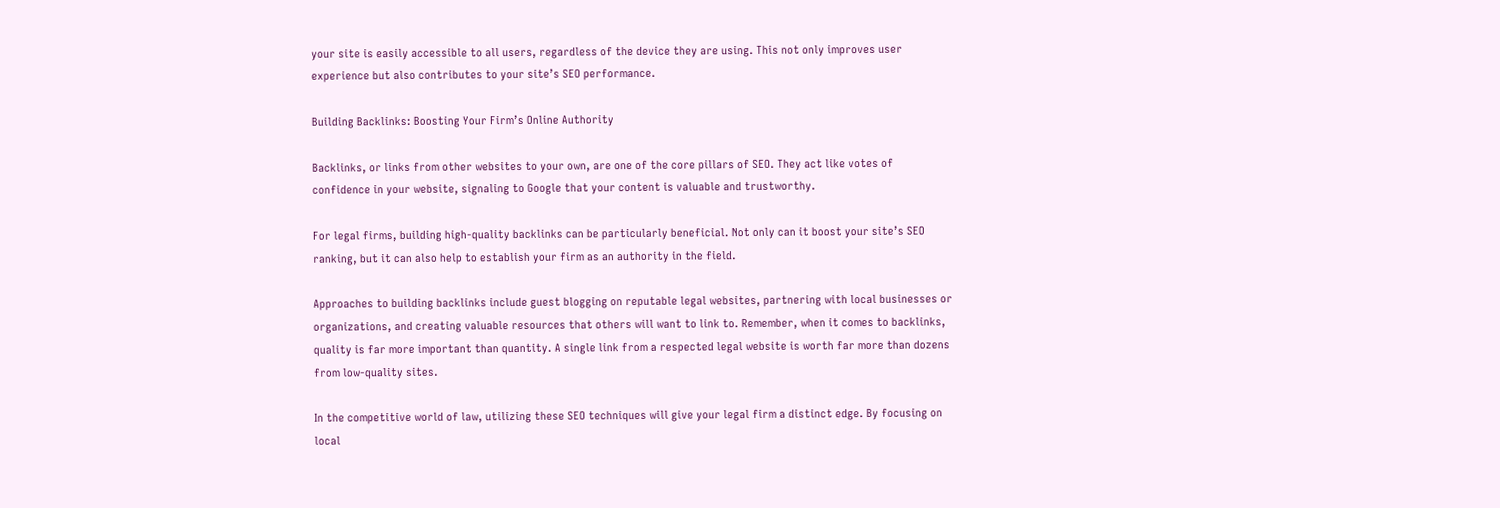your site is easily accessible to all users, regardless of the device they are using. This not only improves user experience but also contributes to your site’s SEO performance.

Building Backlinks: Boosting Your Firm’s Online Authority

Backlinks, or links from other websites to your own, are one of the core pillars of SEO. They act like votes of confidence in your website, signaling to Google that your content is valuable and trustworthy.

For legal firms, building high-quality backlinks can be particularly beneficial. Not only can it boost your site’s SEO ranking, but it can also help to establish your firm as an authority in the field.

Approaches to building backlinks include guest blogging on reputable legal websites, partnering with local businesses or organizations, and creating valuable resources that others will want to link to. Remember, when it comes to backlinks, quality is far more important than quantity. A single link from a respected legal website is worth far more than dozens from low-quality sites.

In the competitive world of law, utilizing these SEO techniques will give your legal firm a distinct edge. By focusing on local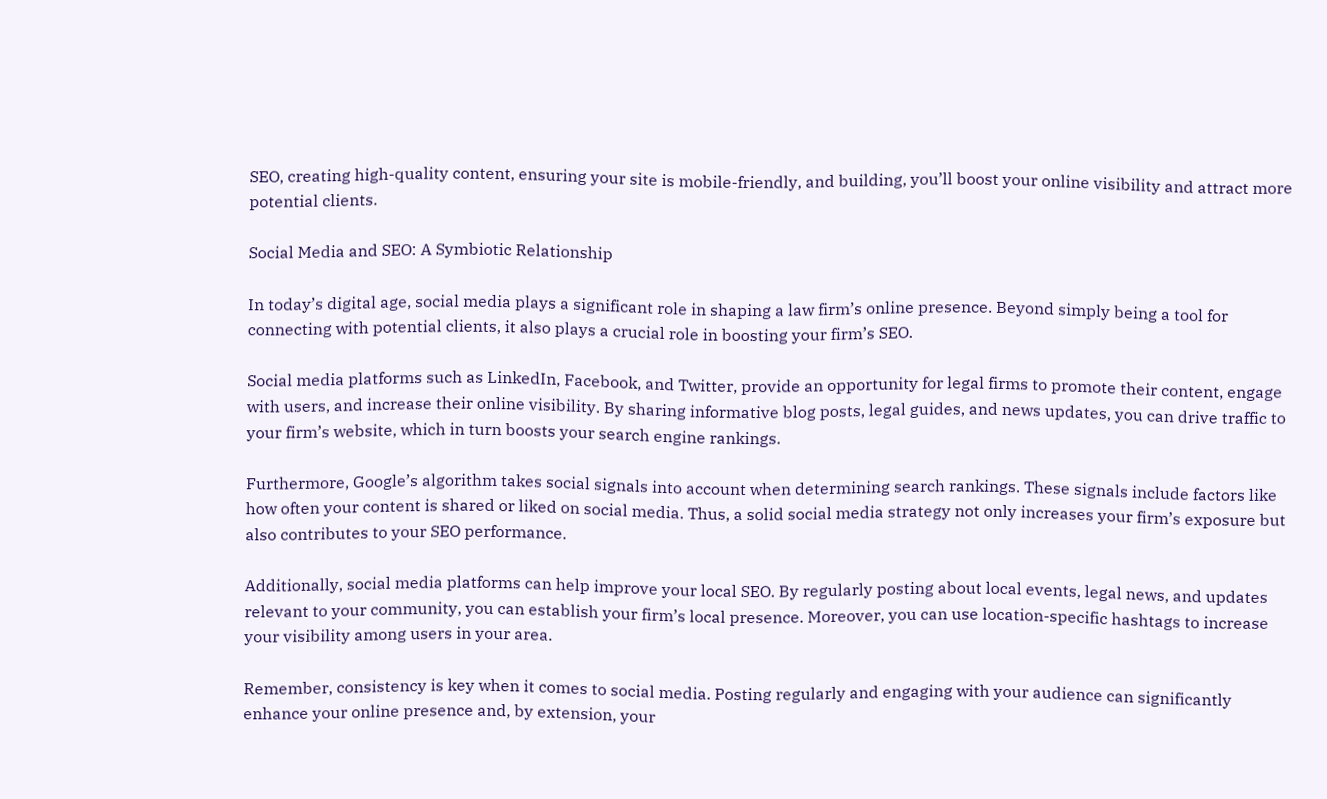SEO, creating high-quality content, ensuring your site is mobile-friendly, and building, you’ll boost your online visibility and attract more potential clients.

Social Media and SEO: A Symbiotic Relationship

In today’s digital age, social media plays a significant role in shaping a law firm’s online presence. Beyond simply being a tool for connecting with potential clients, it also plays a crucial role in boosting your firm’s SEO.

Social media platforms such as LinkedIn, Facebook, and Twitter, provide an opportunity for legal firms to promote their content, engage with users, and increase their online visibility. By sharing informative blog posts, legal guides, and news updates, you can drive traffic to your firm’s website, which in turn boosts your search engine rankings.

Furthermore, Google’s algorithm takes social signals into account when determining search rankings. These signals include factors like how often your content is shared or liked on social media. Thus, a solid social media strategy not only increases your firm’s exposure but also contributes to your SEO performance.

Additionally, social media platforms can help improve your local SEO. By regularly posting about local events, legal news, and updates relevant to your community, you can establish your firm’s local presence. Moreover, you can use location-specific hashtags to increase your visibility among users in your area.

Remember, consistency is key when it comes to social media. Posting regularly and engaging with your audience can significantly enhance your online presence and, by extension, your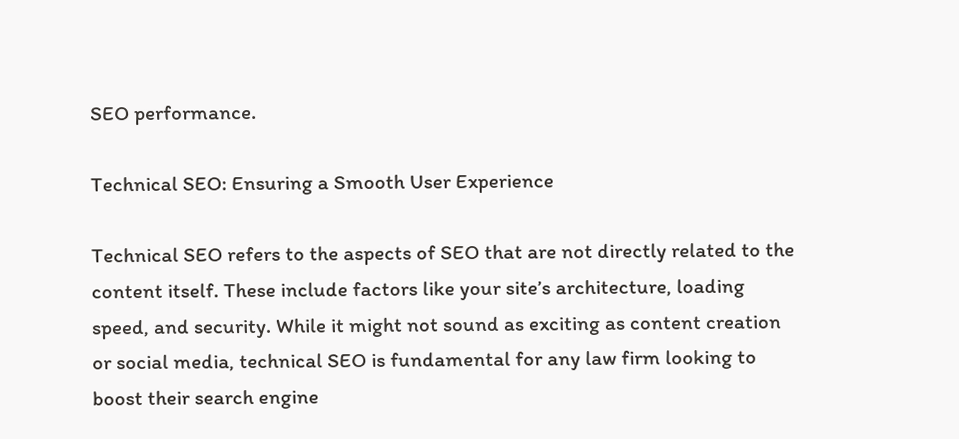SEO performance.

Technical SEO: Ensuring a Smooth User Experience

Technical SEO refers to the aspects of SEO that are not directly related to the content itself. These include factors like your site’s architecture, loading speed, and security. While it might not sound as exciting as content creation or social media, technical SEO is fundamental for any law firm looking to boost their search engine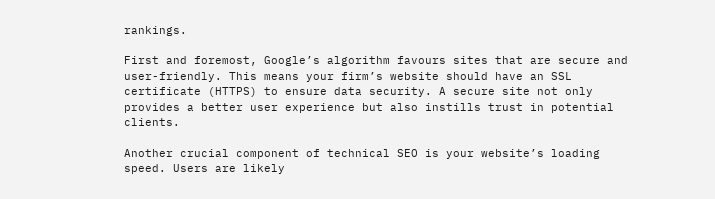rankings.

First and foremost, Google’s algorithm favours sites that are secure and user-friendly. This means your firm’s website should have an SSL certificate (HTTPS) to ensure data security. A secure site not only provides a better user experience but also instills trust in potential clients.

Another crucial component of technical SEO is your website’s loading speed. Users are likely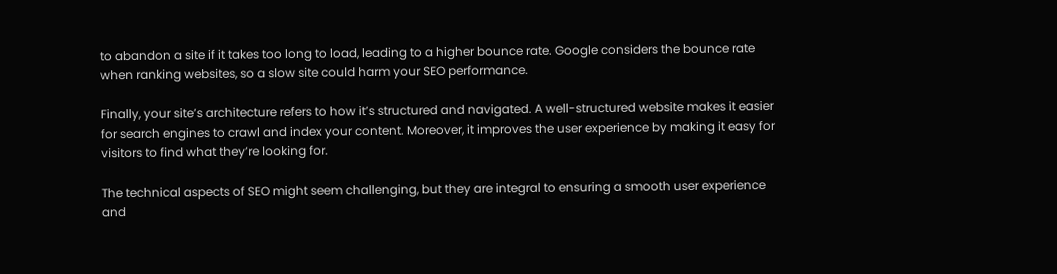to abandon a site if it takes too long to load, leading to a higher bounce rate. Google considers the bounce rate when ranking websites, so a slow site could harm your SEO performance.

Finally, your site’s architecture refers to how it’s structured and navigated. A well-structured website makes it easier for search engines to crawl and index your content. Moreover, it improves the user experience by making it easy for visitors to find what they’re looking for.

The technical aspects of SEO might seem challenging, but they are integral to ensuring a smooth user experience and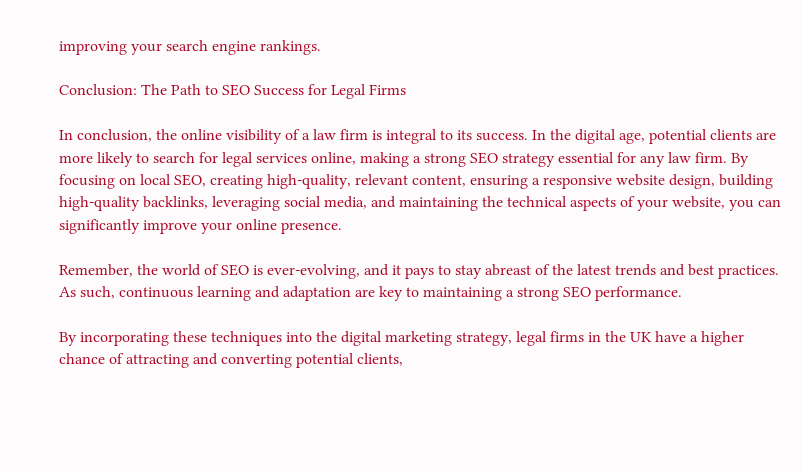improving your search engine rankings.

Conclusion: The Path to SEO Success for Legal Firms

In conclusion, the online visibility of a law firm is integral to its success. In the digital age, potential clients are more likely to search for legal services online, making a strong SEO strategy essential for any law firm. By focusing on local SEO, creating high-quality, relevant content, ensuring a responsive website design, building high-quality backlinks, leveraging social media, and maintaining the technical aspects of your website, you can significantly improve your online presence.

Remember, the world of SEO is ever-evolving, and it pays to stay abreast of the latest trends and best practices. As such, continuous learning and adaptation are key to maintaining a strong SEO performance.

By incorporating these techniques into the digital marketing strategy, legal firms in the UK have a higher chance of attracting and converting potential clients,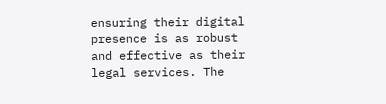ensuring their digital presence is as robust and effective as their legal services. The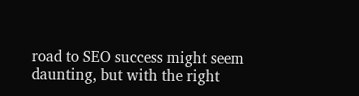road to SEO success might seem daunting, but with the right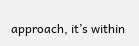approach, it’s within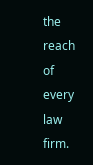the reach of every law firm.